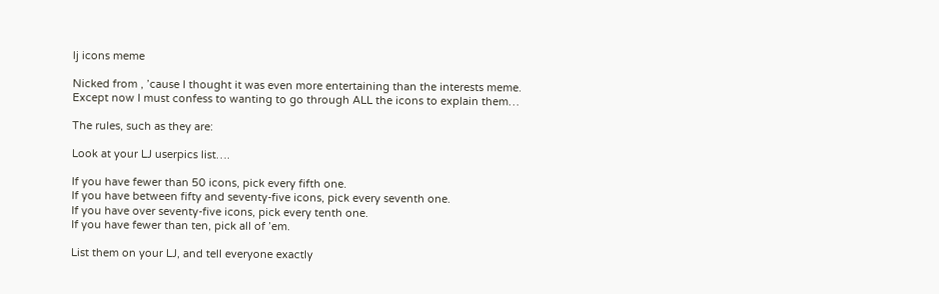lj icons meme

Nicked from , ’cause I thought it was even more entertaining than the interests meme. Except now I must confess to wanting to go through ALL the icons to explain them…

The rules, such as they are:

Look at your LJ userpics list….

If you have fewer than 50 icons, pick every fifth one.
If you have between fifty and seventy-five icons, pick every seventh one.
If you have over seventy-five icons, pick every tenth one.
If you have fewer than ten, pick all of ’em.

List them on your LJ, and tell everyone exactly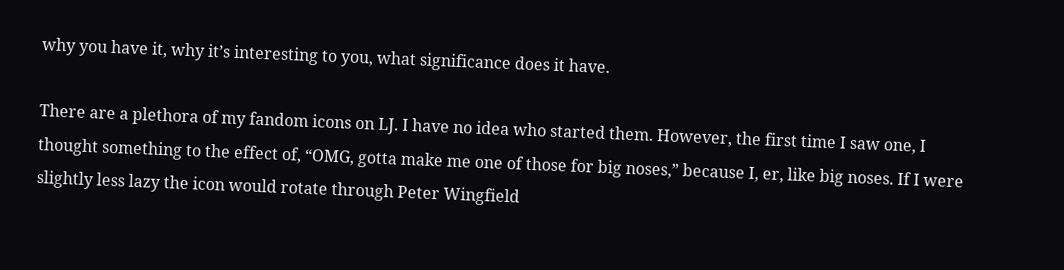why you have it, why it’s interesting to you, what significance does it have.

There are a plethora of my fandom icons on LJ. I have no idea who started them. However, the first time I saw one, I thought something to the effect of, “OMG, gotta make me one of those for big noses,” because I, er, like big noses. If I were slightly less lazy the icon would rotate through Peter Wingfield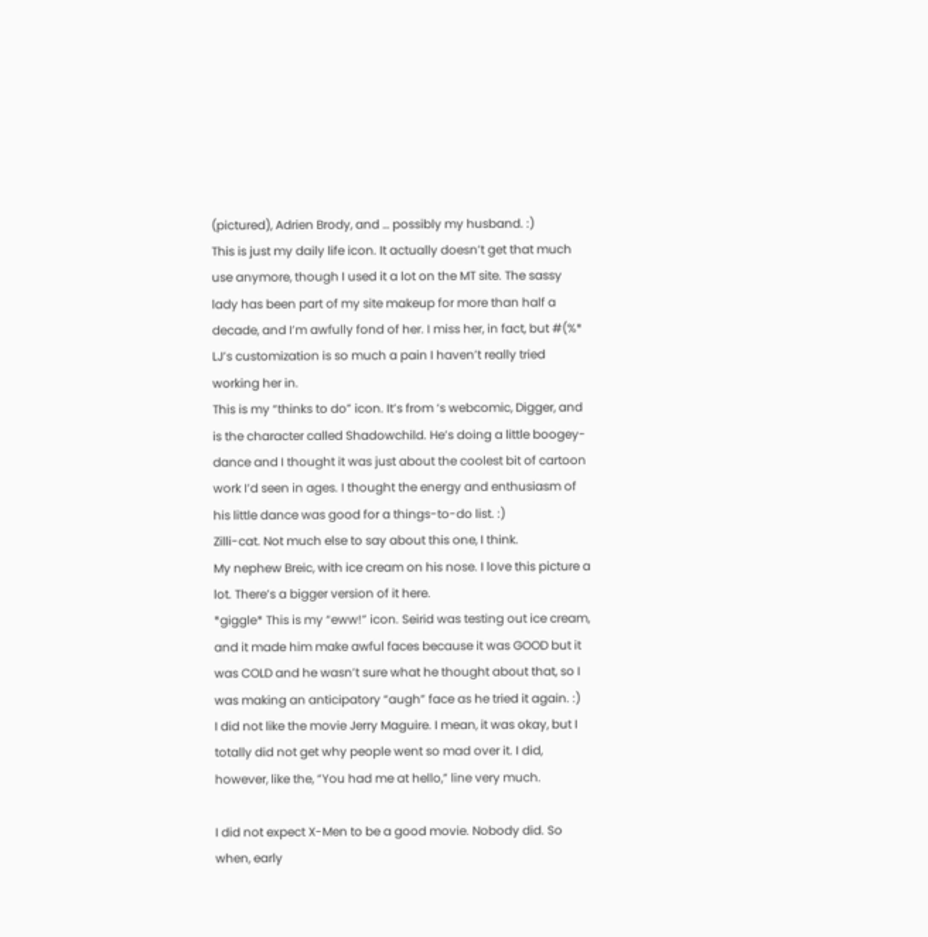(pictured), Adrien Brody, and … possibly my husband. :)
This is just my daily life icon. It actually doesn’t get that much use anymore, though I used it a lot on the MT site. The sassy lady has been part of my site makeup for more than half a decade, and I’m awfully fond of her. I miss her, in fact, but #(%* LJ’s customization is so much a pain I haven’t really tried working her in.
This is my “thinks to do” icon. It’s from ‘s webcomic, Digger, and is the character called Shadowchild. He’s doing a little boogey-dance and I thought it was just about the coolest bit of cartoon work I’d seen in ages. I thought the energy and enthusiasm of his little dance was good for a things-to-do list. :)
Zilli-cat. Not much else to say about this one, I think.
My nephew Breic, with ice cream on his nose. I love this picture a lot. There’s a bigger version of it here.
*giggle* This is my “eww!” icon. Seirid was testing out ice cream, and it made him make awful faces because it was GOOD but it was COLD and he wasn’t sure what he thought about that, so I was making an anticipatory “augh” face as he tried it again. :)
I did not like the movie Jerry Maguire. I mean, it was okay, but I totally did not get why people went so mad over it. I did, however, like the, “You had me at hello,” line very much.

I did not expect X-Men to be a good movie. Nobody did. So when, early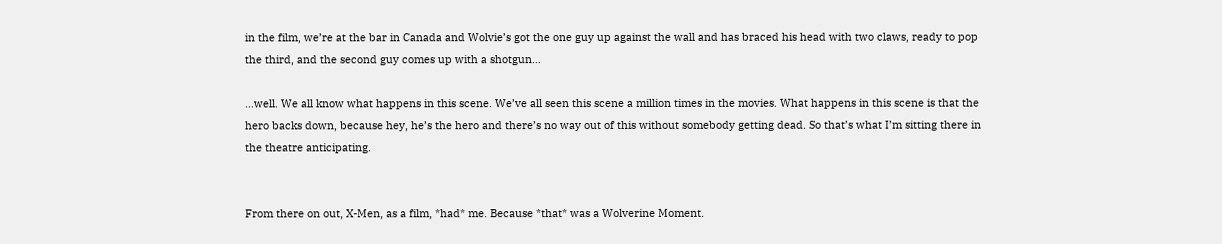in the film, we’re at the bar in Canada and Wolvie’s got the one guy up against the wall and has braced his head with two claws, ready to pop the third, and the second guy comes up with a shotgun…

…well. We all know what happens in this scene. We’ve all seen this scene a million times in the movies. What happens in this scene is that the hero backs down, because hey, he’s the hero and there’s no way out of this without somebody getting dead. So that’s what I’m sitting there in the theatre anticipating.


From there on out, X-Men, as a film, *had* me. Because *that* was a Wolverine Moment.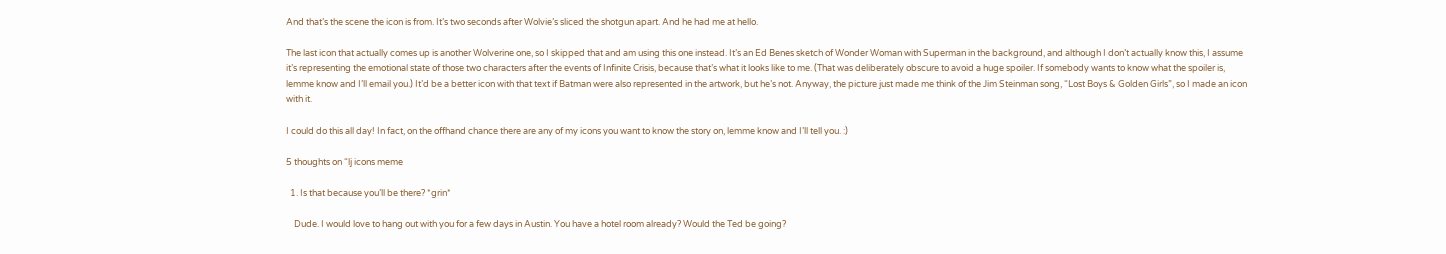And that’s the scene the icon is from. It’s two seconds after Wolvie’s sliced the shotgun apart. And he had me at hello.

The last icon that actually comes up is another Wolverine one, so I skipped that and am using this one instead. It’s an Ed Benes sketch of Wonder Woman with Superman in the background, and although I don’t actually know this, I assume it’s representing the emotional state of those two characters after the events of Infinite Crisis, because that’s what it looks like to me. (That was deliberately obscure to avoid a huge spoiler. If somebody wants to know what the spoiler is, lemme know and I’ll email you.) It’d be a better icon with that text if Batman were also represented in the artwork, but he’s not. Anyway, the picture just made me think of the Jim Steinman song, “Lost Boys & Golden Girls”, so I made an icon with it.

I could do this all day! In fact, on the offhand chance there are any of my icons you want to know the story on, lemme know and I’ll tell you. :)

5 thoughts on “lj icons meme

  1. Is that because you’ll be there? *grin*

    Dude. I would love to hang out with you for a few days in Austin. You have a hotel room already? Would the Ted be going?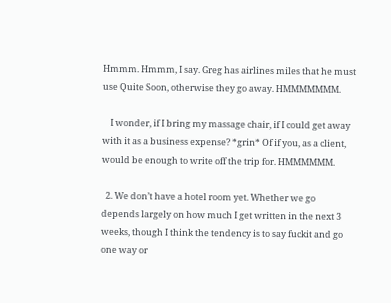Hmmm. Hmmm, I say. Greg has airlines miles that he must use Quite Soon, otherwise they go away. HMMMMMMM.

    I wonder, if I bring my massage chair, if I could get away with it as a business expense? *grin* Of if you, as a client, would be enough to write off the trip for. HMMMMMM.

  2. We don’t have a hotel room yet. Whether we go depends largely on how much I get written in the next 3 weeks, though I think the tendency is to say fuckit and go one way or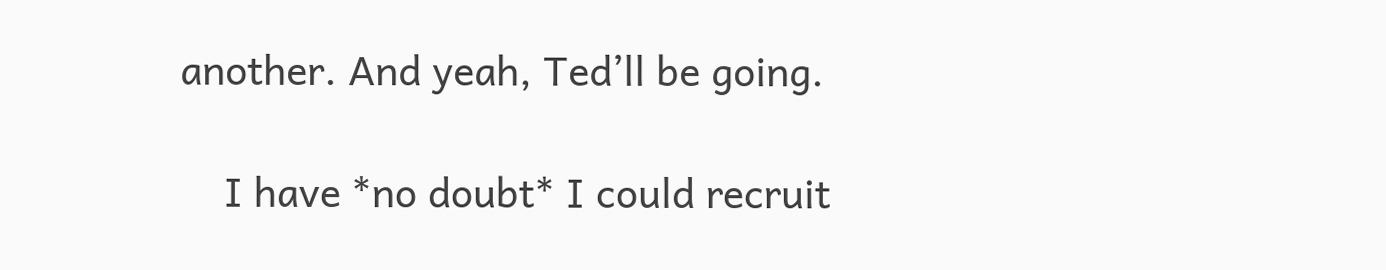another. And yeah, Ted’ll be going.

    I have *no doubt* I could recruit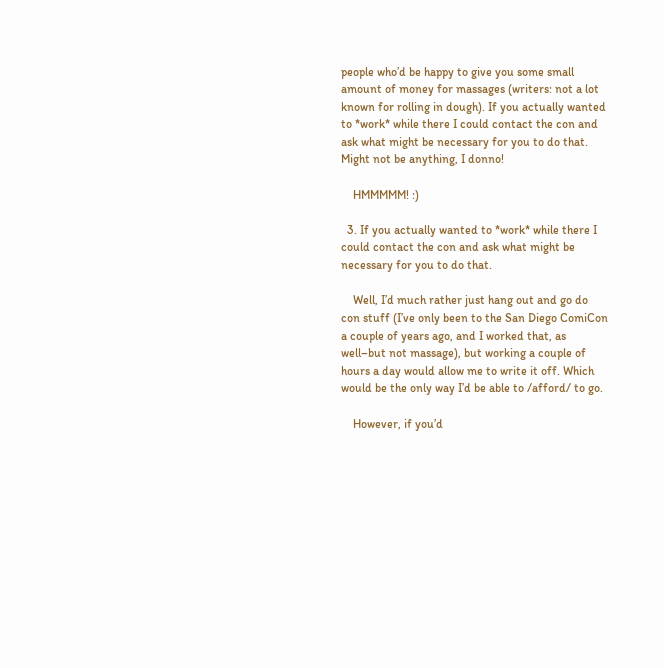people who’d be happy to give you some small amount of money for massages (writers: not a lot known for rolling in dough). If you actually wanted to *work* while there I could contact the con and ask what might be necessary for you to do that. Might not be anything, I donno!

    HMMMMM! :)

  3. If you actually wanted to *work* while there I could contact the con and ask what might be necessary for you to do that.

    Well, I’d much rather just hang out and go do con stuff (I’ve only been to the San Diego ComiCon a couple of years ago, and I worked that, as well–but not massage), but working a couple of hours a day would allow me to write it off. Which would be the only way I’d be able to /afford/ to go.

    However, if you’d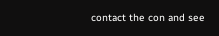contact the con and see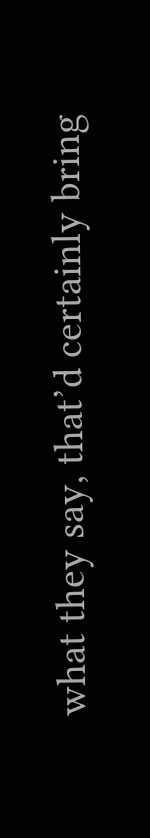what they say, that’d certainly bring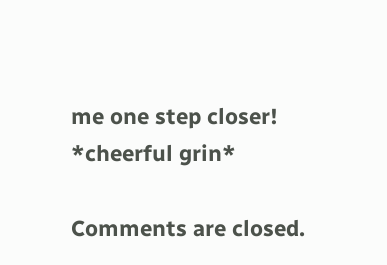me one step closer! *cheerful grin*

Comments are closed.